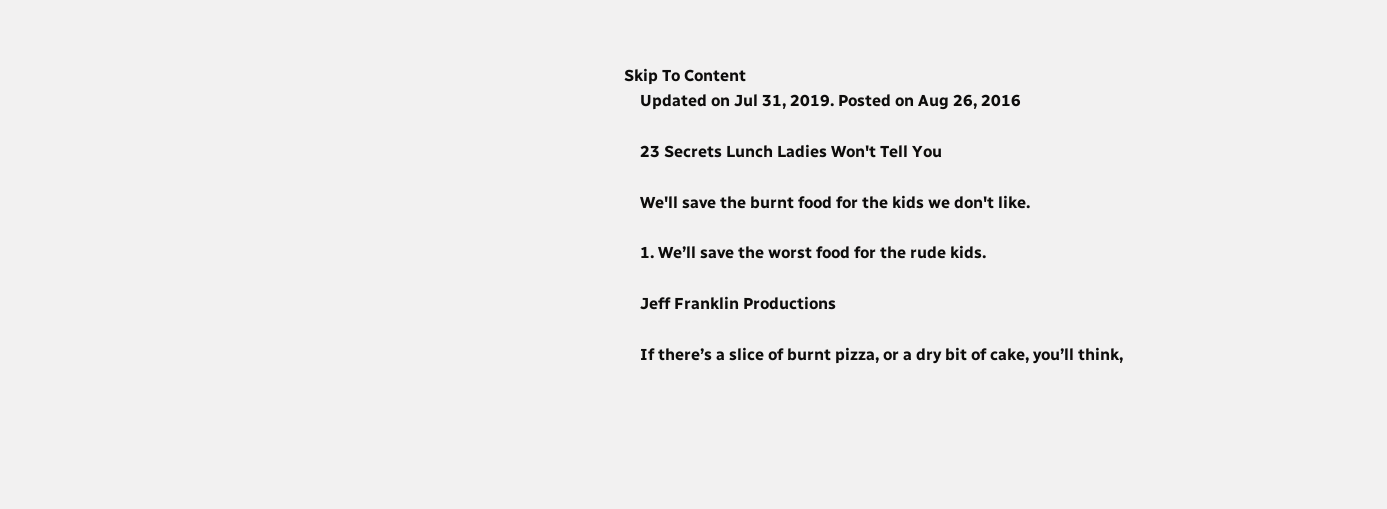Skip To Content
    Updated on Jul 31, 2019. Posted on Aug 26, 2016

    23 Secrets Lunch Ladies Won't Tell You

    We'll save the burnt food for the kids we don't like.

    1. We’ll save the worst food for the rude kids.

    Jeff Franklin Productions

    If there’s a slice of burnt pizza, or a dry bit of cake, you’ll think,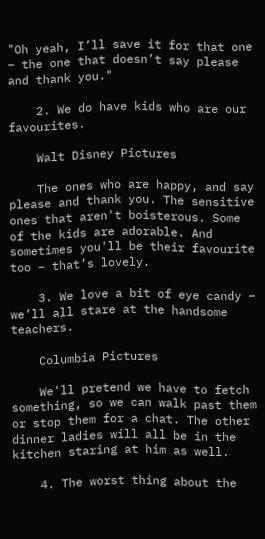"Oh yeah, I’ll save it for that one – the one that doesn’t say please and thank you."

    2. We do have kids who are our favourites.

    Walt Disney Pictures

    The ones who are happy, and say please and thank you. The sensitive ones that aren't boisterous. Some of the kids are adorable. And sometimes you'll be their favourite too – that’s lovely.

    3. We love a bit of eye candy – we’ll all stare at the handsome teachers.

    Columbia Pictures

    We'll pretend we have to fetch something, so we can walk past them or stop them for a chat. The other dinner ladies will all be in the kitchen staring at him as well.

    4. The worst thing about the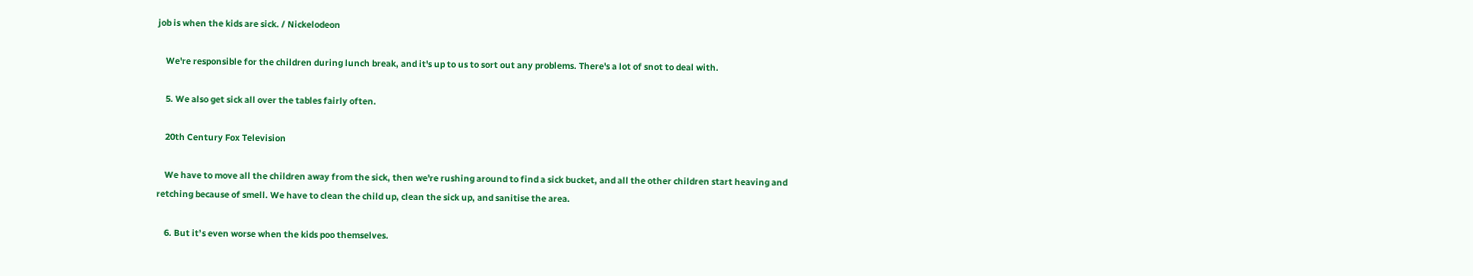job is when the kids are sick. / Nickelodeon

    We're responsible for the children during lunch break, and it's up to us to sort out any problems. There's a lot of snot to deal with.

    5. We also get sick all over the tables fairly often.

    20th Century Fox Television

    We have to move all the children away from the sick, then we're rushing around to find a sick bucket, and all the other children start heaving and retching because of smell. We have to clean the child up, clean the sick up, and sanitise the area.

    6. But it’s even worse when the kids poo themselves.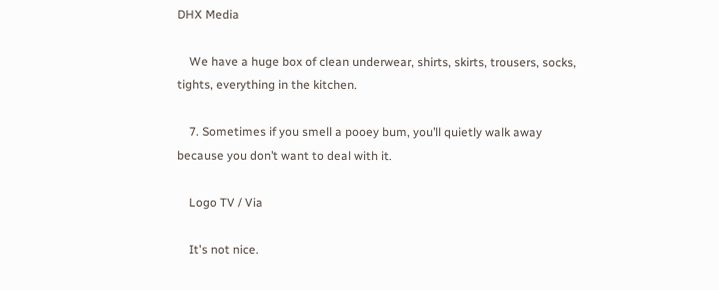DHX Media

    We have a huge box of clean underwear, shirts, skirts, trousers, socks, tights, everything in the kitchen.

    7. Sometimes if you smell a pooey bum, you’ll quietly walk away because you don’t want to deal with it.

    Logo TV / Via

    It's not nice.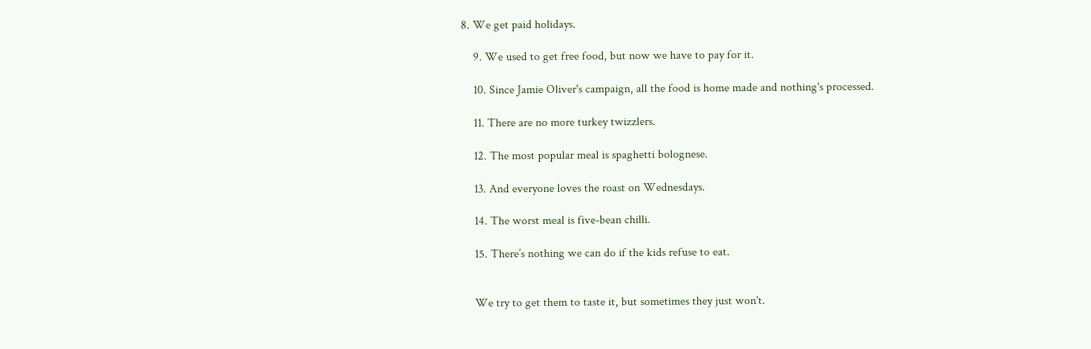8. We get paid holidays.

    9. We used to get free food, but now we have to pay for it.

    10. Since Jamie Oliver's campaign, all the food is home made and nothing's processed.

    11. There are no more turkey twizzlers.

    12. The most popular meal is spaghetti bolognese.

    13. And everyone loves the roast on Wednesdays.

    14. The worst meal is five-bean chilli.

    15. There’s nothing we can do if the kids refuse to eat.


    We try to get them to taste it, but sometimes they just won't.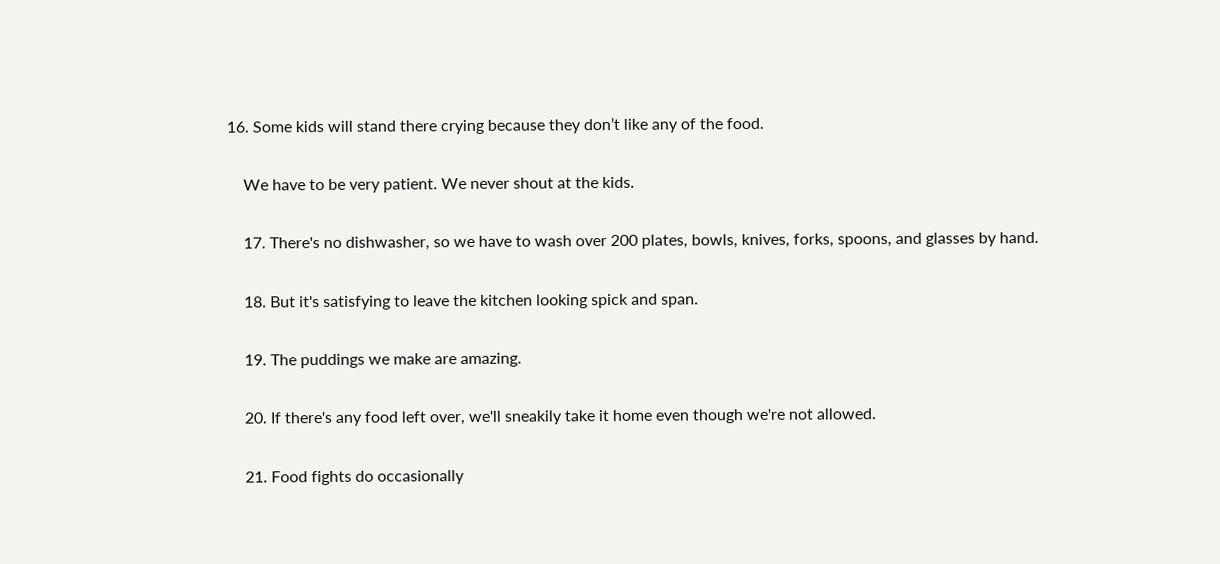16. Some kids will stand there crying because they don’t like any of the food.

    We have to be very patient. We never shout at the kids.

    17. There's no dishwasher, so we have to wash over 200 plates, bowls, knives, forks, spoons, and glasses by hand.

    18. But it's satisfying to leave the kitchen looking spick and span.

    19. The puddings we make are amazing.

    20. If there's any food left over, we'll sneakily take it home even though we're not allowed.

    21. Food fights do occasionally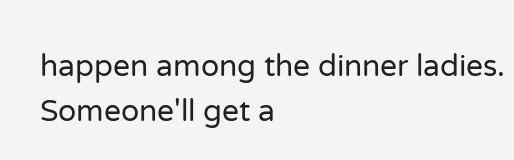happen among the dinner ladies. Someone'll get a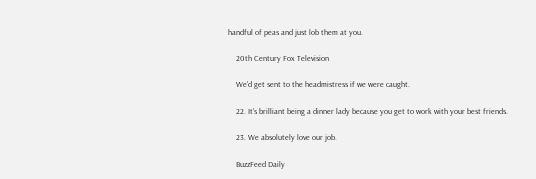handful of peas and just lob them at you.

    20th Century Fox Television

    We'd get sent to the headmistress if we were caught.

    22. It's brilliant being a dinner lady because you get to work with your best friends.

    23. We absolutely love our job.

    BuzzFeed Daily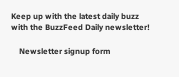Keep up with the latest daily buzz with the BuzzFeed Daily newsletter!

    Newsletter signup form